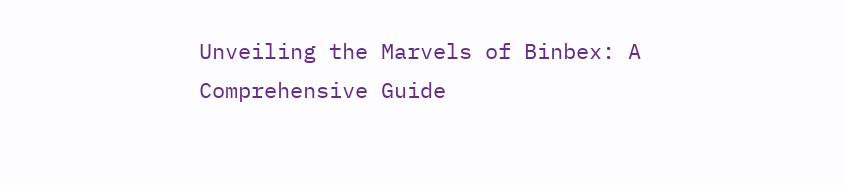Unveiling the Marvels of Binbex: A Comprehensive Guide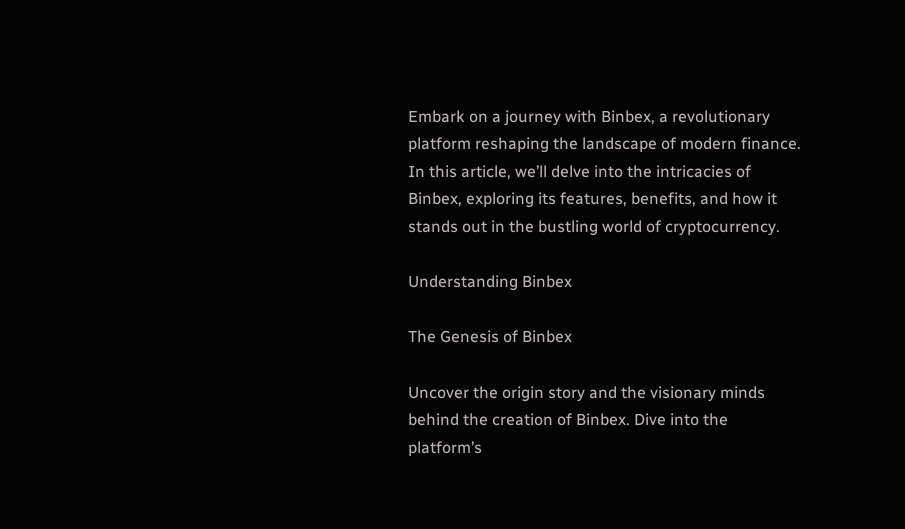Embark on a journey with Binbex, a revolutionary platform reshaping the landscape of modern finance. In this article, we’ll delve into the intricacies of Binbex, exploring its features, benefits, and how it stands out in the bustling world of cryptocurrency.

Understanding Binbex

The Genesis of Binbex

Uncover the origin story and the visionary minds behind the creation of Binbex. Dive into the platform’s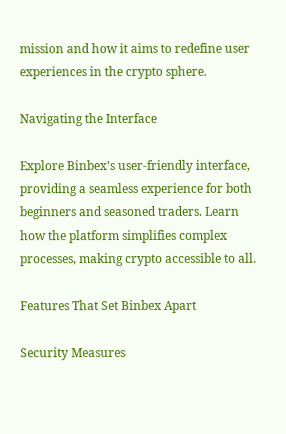mission and how it aims to redefine user experiences in the crypto sphere.

Navigating the Interface

Explore Binbex’s user-friendly interface, providing a seamless experience for both beginners and seasoned traders. Learn how the platform simplifies complex processes, making crypto accessible to all.

Features That Set Binbex Apart

Security Measures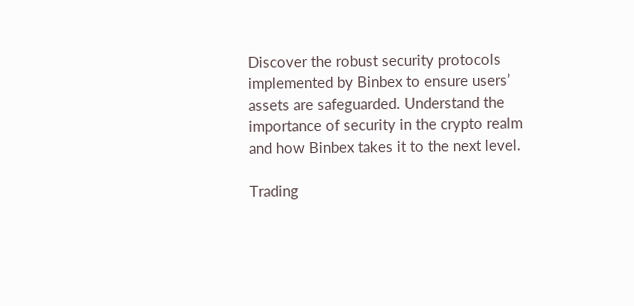Discover the robust security protocols implemented by Binbex to ensure users’ assets are safeguarded. Understand the importance of security in the crypto realm and how Binbex takes it to the next level.

Trading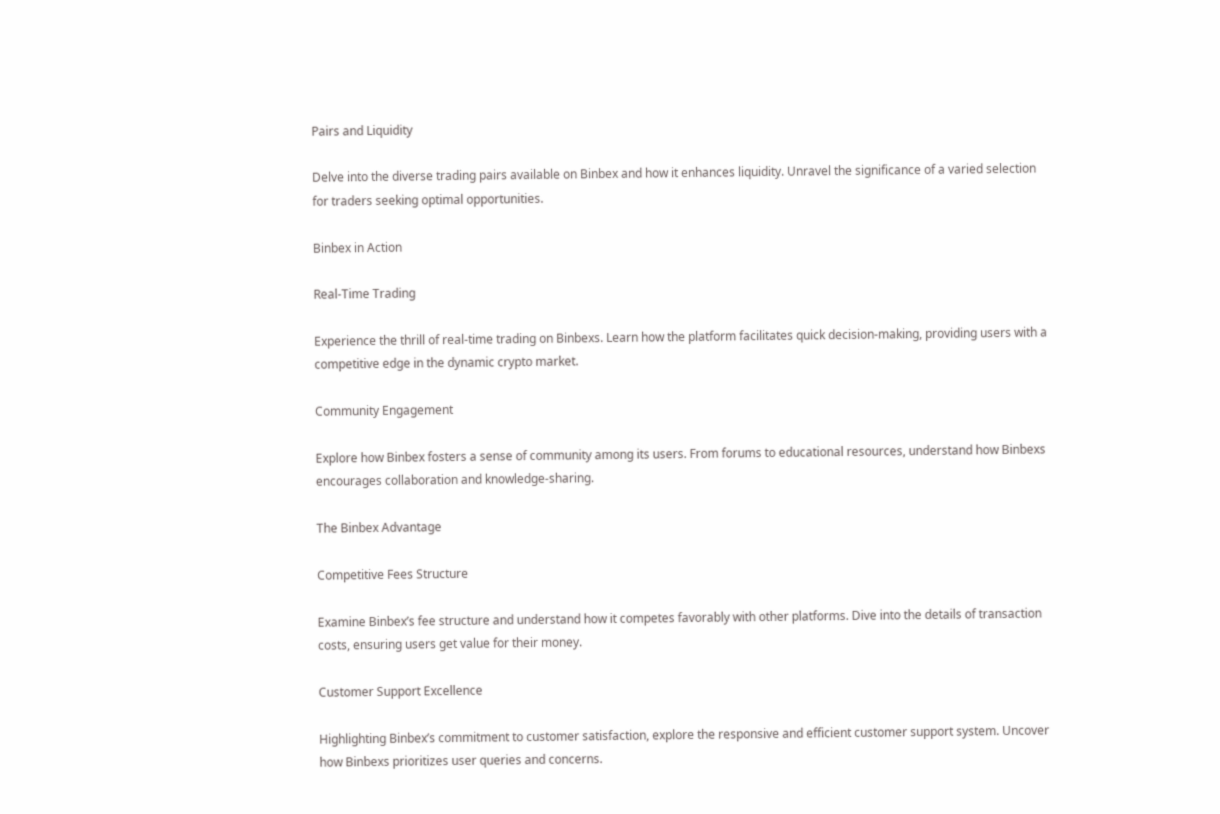Pairs and Liquidity

Delve into the diverse trading pairs available on Binbex and how it enhances liquidity. Unravel the significance of a varied selection for traders seeking optimal opportunities.

Binbex in Action

Real-Time Trading

Experience the thrill of real-time trading on Binbexs. Learn how the platform facilitates quick decision-making, providing users with a competitive edge in the dynamic crypto market.

Community Engagement

Explore how Binbex fosters a sense of community among its users. From forums to educational resources, understand how Binbexs encourages collaboration and knowledge-sharing.

The Binbex Advantage

Competitive Fees Structure

Examine Binbex’s fee structure and understand how it competes favorably with other platforms. Dive into the details of transaction costs, ensuring users get value for their money.

Customer Support Excellence

Highlighting Binbex’s commitment to customer satisfaction, explore the responsive and efficient customer support system. Uncover how Binbexs prioritizes user queries and concerns.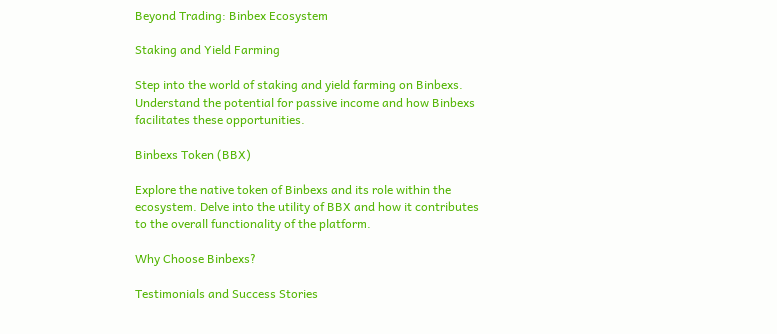Beyond Trading: Binbex Ecosystem

Staking and Yield Farming

Step into the world of staking and yield farming on Binbexs. Understand the potential for passive income and how Binbexs facilitates these opportunities.

Binbexs Token (BBX)

Explore the native token of Binbexs and its role within the ecosystem. Delve into the utility of BBX and how it contributes to the overall functionality of the platform.

Why Choose Binbexs?

Testimonials and Success Stories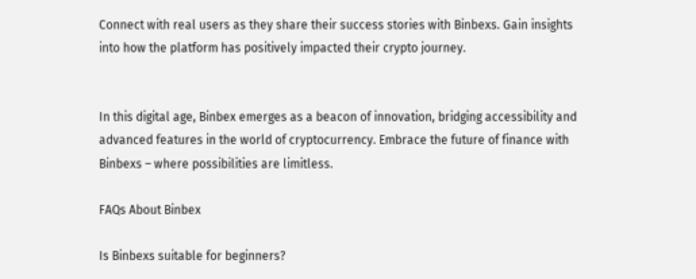Connect with real users as they share their success stories with Binbexs. Gain insights into how the platform has positively impacted their crypto journey.


In this digital age, Binbex emerges as a beacon of innovation, bridging accessibility and advanced features in the world of cryptocurrency. Embrace the future of finance with Binbexs – where possibilities are limitless.

FAQs About Binbex

Is Binbexs suitable for beginners?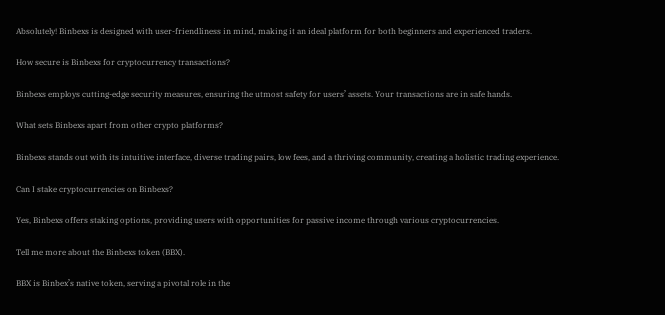Absolutely! Binbexs is designed with user-friendliness in mind, making it an ideal platform for both beginners and experienced traders.

How secure is Binbexs for cryptocurrency transactions?

Binbexs employs cutting-edge security measures, ensuring the utmost safety for users’ assets. Your transactions are in safe hands.

What sets Binbexs apart from other crypto platforms?

Binbexs stands out with its intuitive interface, diverse trading pairs, low fees, and a thriving community, creating a holistic trading experience.

Can I stake cryptocurrencies on Binbexs?

Yes, Binbexs offers staking options, providing users with opportunities for passive income through various cryptocurrencies.

Tell me more about the Binbexs token (BBX).

BBX is Binbex’s native token, serving a pivotal role in the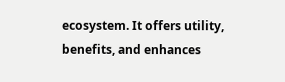ecosystem. It offers utility, benefits, and enhances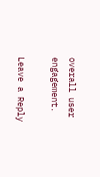overall user engagement.

Leave a Reply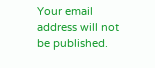Your email address will not be published.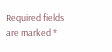Required fields are marked *